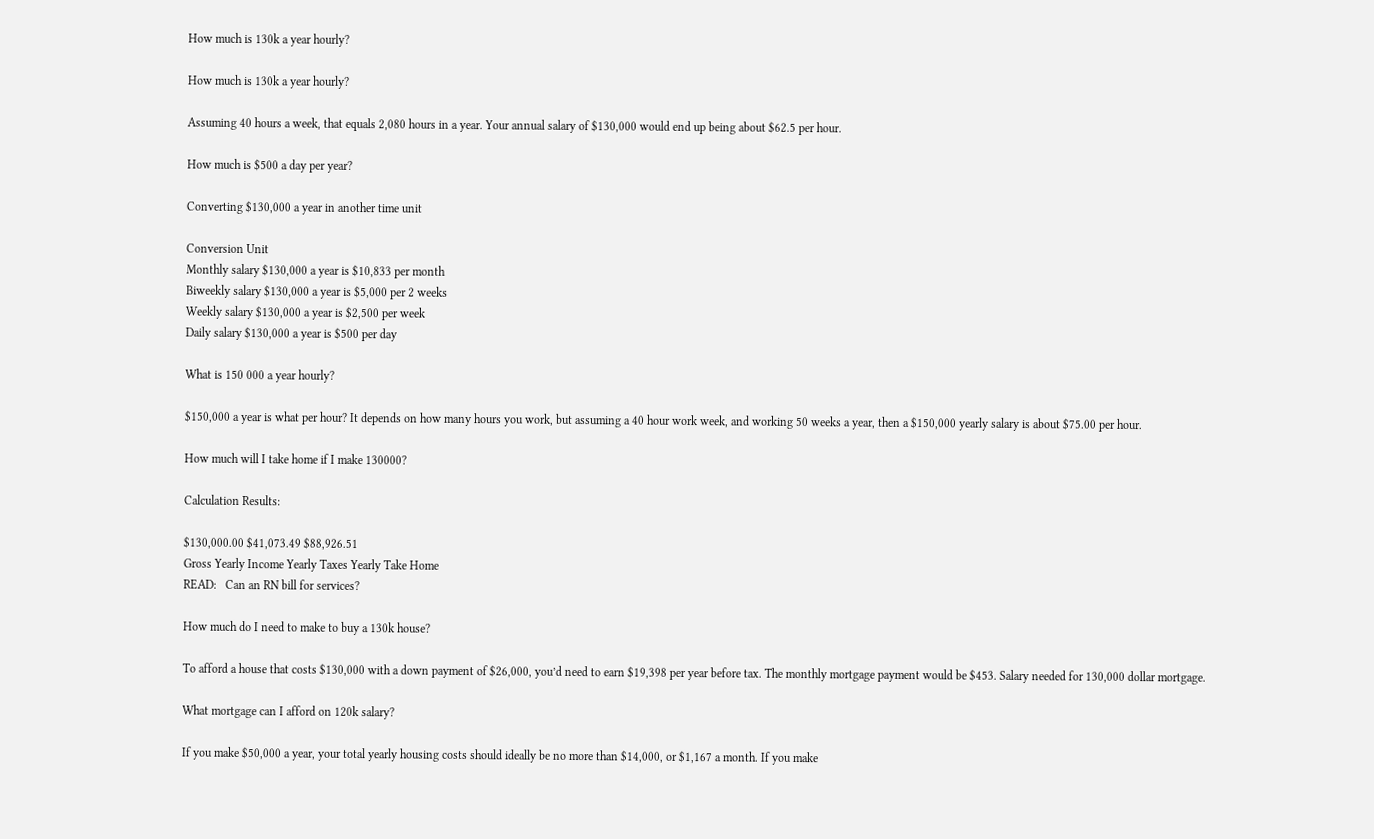How much is 130k a year hourly?

How much is 130k a year hourly?

Assuming 40 hours a week, that equals 2,080 hours in a year. Your annual salary of $130,000 would end up being about $62.5 per hour.

How much is $500 a day per year?

Converting $130,000 a year in another time unit

Conversion Unit
Monthly salary $130,000 a year is $10,833 per month
Biweekly salary $130,000 a year is $5,000 per 2 weeks
Weekly salary $130,000 a year is $2,500 per week
Daily salary $130,000 a year is $500 per day

What is 150 000 a year hourly?

$150,000 a year is what per hour? It depends on how many hours you work, but assuming a 40 hour work week, and working 50 weeks a year, then a $150,000 yearly salary is about $75.00 per hour.

How much will I take home if I make 130000?

Calculation Results:

$130,000.00 $41,073.49 $88,926.51
Gross Yearly Income Yearly Taxes Yearly Take Home
READ:   Can an RN bill for services?

How much do I need to make to buy a 130k house?

To afford a house that costs $130,000 with a down payment of $26,000, you’d need to earn $19,398 per year before tax. The monthly mortgage payment would be $453. Salary needed for 130,000 dollar mortgage.

What mortgage can I afford on 120k salary?

If you make $50,000 a year, your total yearly housing costs should ideally be no more than $14,000, or $1,167 a month. If you make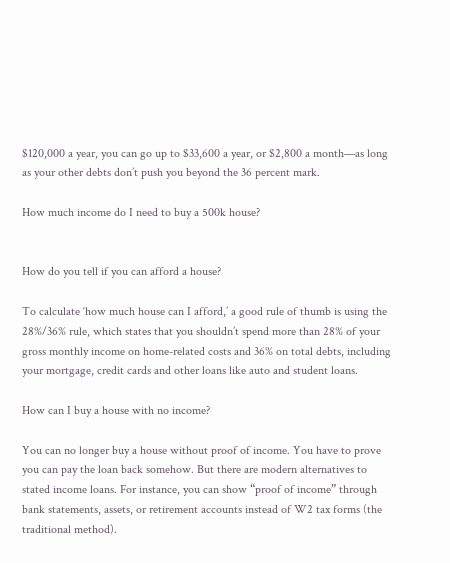$120,000 a year, you can go up to $33,600 a year, or $2,800 a month—as long as your other debts don’t push you beyond the 36 percent mark.

How much income do I need to buy a 500k house?


How do you tell if you can afford a house?

To calculate ‘how much house can I afford,’ a good rule of thumb is using the 28%/36% rule, which states that you shouldn’t spend more than 28% of your gross monthly income on home-related costs and 36% on total debts, including your mortgage, credit cards and other loans like auto and student loans.

How can I buy a house with no income?

You can no longer buy a house without proof of income. You have to prove you can pay the loan back somehow. But there are modern alternatives to stated income loans. For instance, you can show “proof of income” through bank statements, assets, or retirement accounts instead of W2 tax forms (the traditional method).